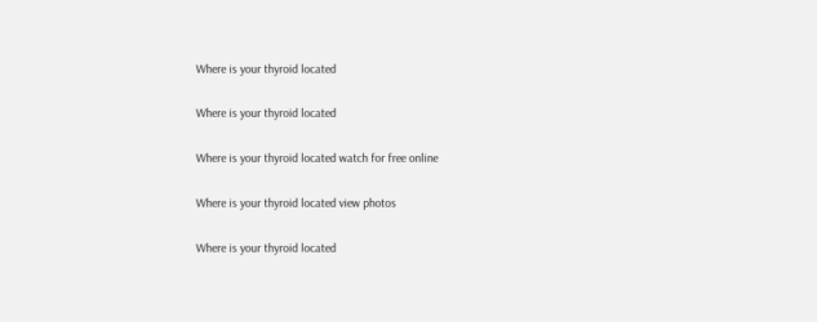Where is your thyroid located

Where is your thyroid located

Where is your thyroid located watch for free online

Where is your thyroid located view photos

Where is your thyroid located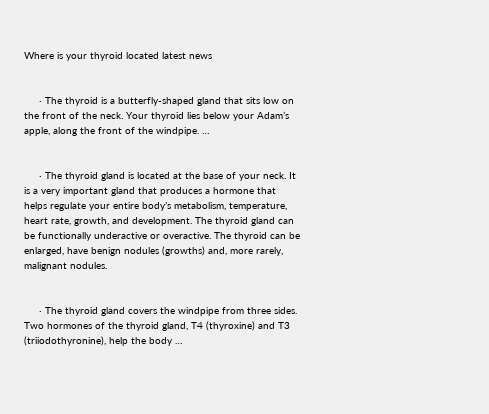Where is your thyroid located latest news


     · The thyroid is a butterfly-shaped gland that sits low on the front of the neck. Your thyroid lies below your Adam’s apple, along the front of the windpipe. …


     · The thyroid gland is located at the base of your neck. It is a very important gland that produces a hormone that helps regulate your entire body’s metabolism, temperature, heart rate, growth, and development. The thyroid gland can be functionally underactive or overactive. The thyroid can be enlarged, have benign nodules (growths) and, more rarely, malignant nodules.


     · The thyroid gland covers the windpipe from three sides. Two hormones of the thyroid gland, T4 (thyroxine) and T3 (triiodothyronine), help the body …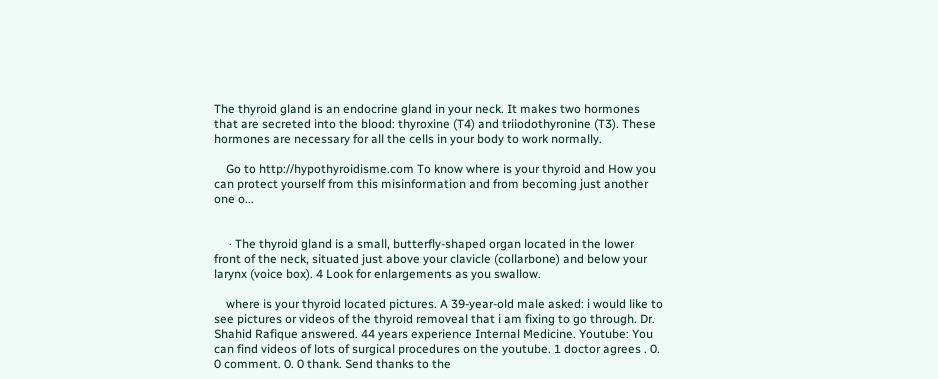The thyroid gland is an endocrine gland in your neck. It makes two hormones that are secreted into the blood: thyroxine (T4) and triiodothyronine (T3). These hormones are necessary for all the cells in your body to work normally.

    Go to http://hypothyroidisme.com To know where is your thyroid and How you can protect yourself from this misinformation and from becoming just another one o...


     · The thyroid gland is a small, butterfly-shaped organ located in the lower front of the neck, situated just above your clavicle (collarbone) and below your larynx (voice box). 4 Look for enlargements as you swallow.

    where is your thyroid located pictures. A 39-year-old male asked: i would like to see pictures or videos of the thyroid removeal that i am fixing to go through. Dr. Shahid Rafique answered. 44 years experience Internal Medicine. Youtube: You can find videos of lots of surgical procedures on the youtube. 1 doctor agrees . 0. 0 comment. 0. 0 thank. Send thanks to the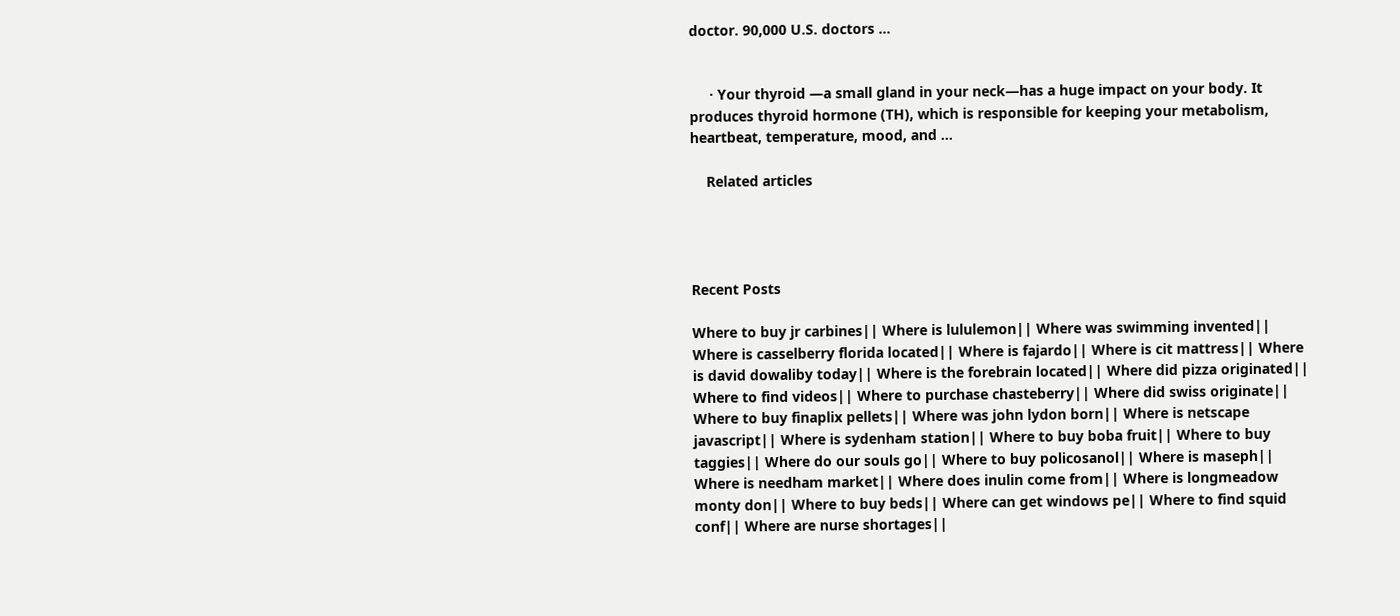doctor. 90,000 U.S. doctors ...


     · Your thyroid —a small gland in your neck—has a huge impact on your body. It produces thyroid hormone (TH), which is responsible for keeping your metabolism, heartbeat, temperature, mood, and …

    Related articles




Recent Posts

Where to buy jr carbines|| Where is lululemon|| Where was swimming invented|| Where is casselberry florida located|| Where is fajardo|| Where is cit mattress|| Where is david dowaliby today|| Where is the forebrain located|| Where did pizza originated|| Where to find videos|| Where to purchase chasteberry|| Where did swiss originate|| Where to buy finaplix pellets|| Where was john lydon born|| Where is netscape javascript|| Where is sydenham station|| Where to buy boba fruit|| Where to buy taggies|| Where do our souls go|| Where to buy policosanol|| Where is maseph|| Where is needham market|| Where does inulin come from|| Where is longmeadow monty don|| Where to buy beds|| Where can get windows pe|| Where to find squid conf|| Where are nurse shortages||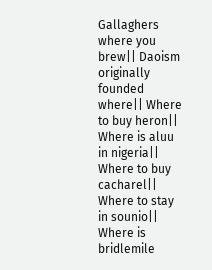Gallaghers where you brew|| Daoism originally founded where|| Where to buy heron|| Where is aluu in nigeria|| Where to buy cacharel|| Where to stay in sounio|| Where is bridlemile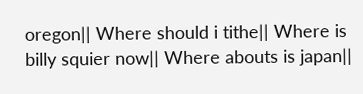oregon|| Where should i tithe|| Where is billy squier now|| Where abouts is japan||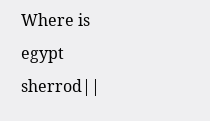Where is egypt sherrod||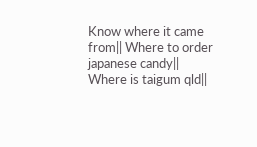Know where it came from|| Where to order japanese candy|| Where is taigum qld||